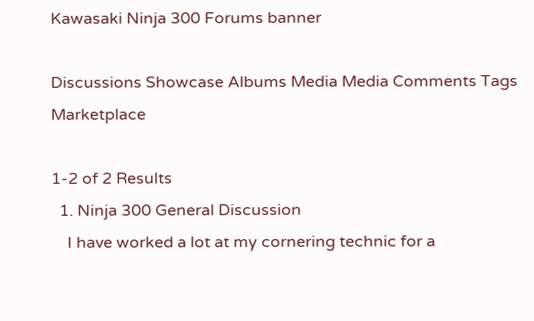Kawasaki Ninja 300 Forums banner

Discussions Showcase Albums Media Media Comments Tags Marketplace

1-2 of 2 Results
  1. Ninja 300 General Discussion
    I have worked a lot at my cornering technic for a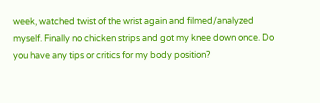week, watched twist of the wrist again and filmed/analyzed myself. Finally no chicken strips and got my knee down once. Do you have any tips or critics for my body position?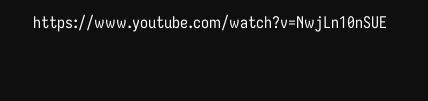https://www.youtube.com/watch?v=NwjLn10nSUE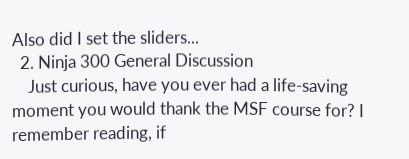Also did I set the sliders...
  2. Ninja 300 General Discussion
    Just curious, have you ever had a life-saving moment you would thank the MSF course for? I remember reading, if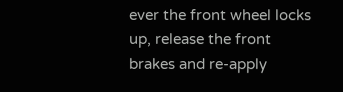ever the front wheel locks up, release the front brakes and re-apply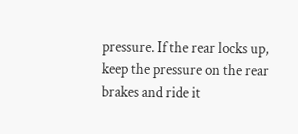pressure. If the rear locks up, keep the pressure on the rear brakes and ride it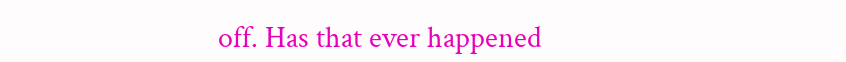off. Has that ever happened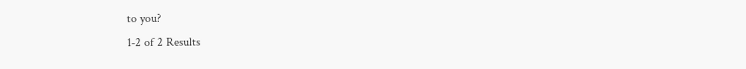to you?
1-2 of 2 Results